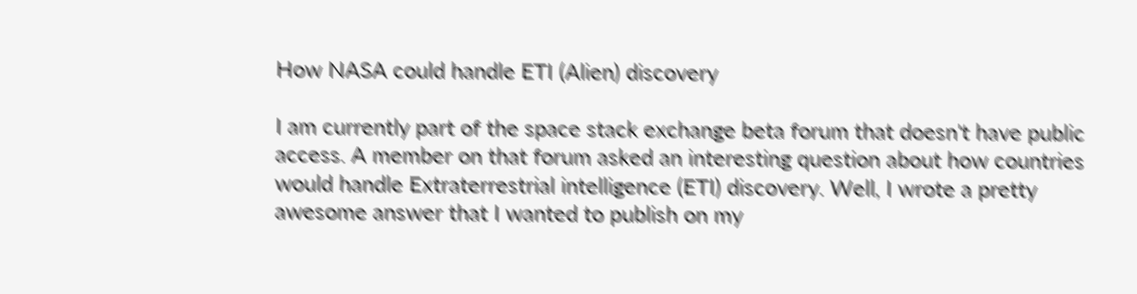How NASA could handle ETI (Alien) discovery

I am currently part of the space stack exchange beta forum that doesn't have public access. A member on that forum asked an interesting question about how countries would handle Extraterrestrial intelligence (ETI) discovery. Well, I wrote a pretty awesome answer that I wanted to publish on my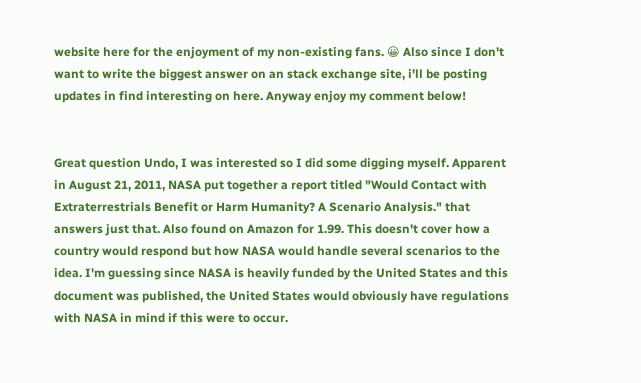website here for the enjoyment of my non-existing fans. 😀 Also since I don't want to write the biggest answer on an stack exchange site, i'll be posting updates in find interesting on here. Anyway enjoy my comment below!


Great question Undo, I was interested so I did some digging myself. Apparent in August 21, 2011, NASA put together a report titled "Would Contact with Extraterrestrials Benefit or Harm Humanity? A Scenario Analysis." that answers just that. Also found on Amazon for 1.99. This doesn't cover how a country would respond but how NASA would handle several scenarios to the idea. I'm guessing since NASA is heavily funded by the United States and this document was published, the United States would obviously have regulations with NASA in mind if this were to occur.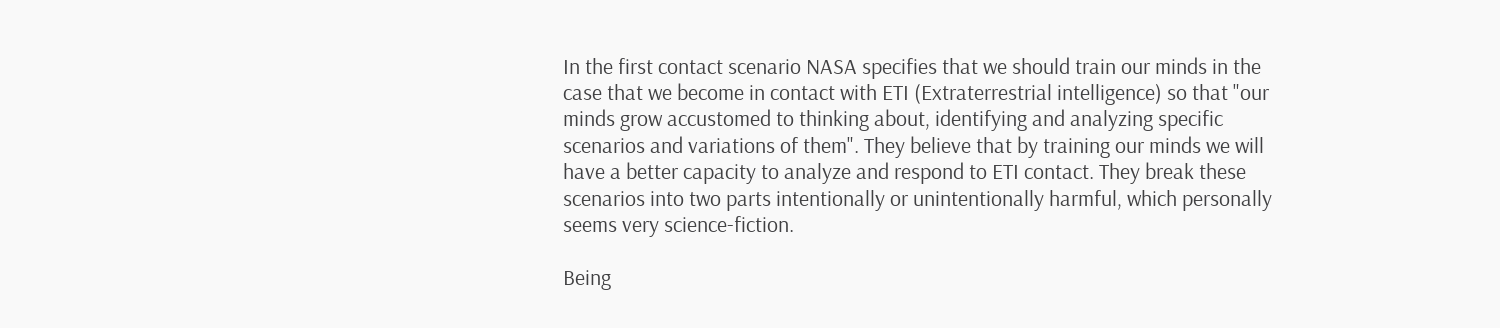In the first contact scenario NASA specifies that we should train our minds in the case that we become in contact with ETI (Extraterrestrial intelligence) so that "our minds grow accustomed to thinking about, identifying and analyzing specific scenarios and variations of them". They believe that by training our minds we will have a better capacity to analyze and respond to ETI contact. They break these scenarios into two parts intentionally or unintentionally harmful, which personally seems very science-fiction.

Being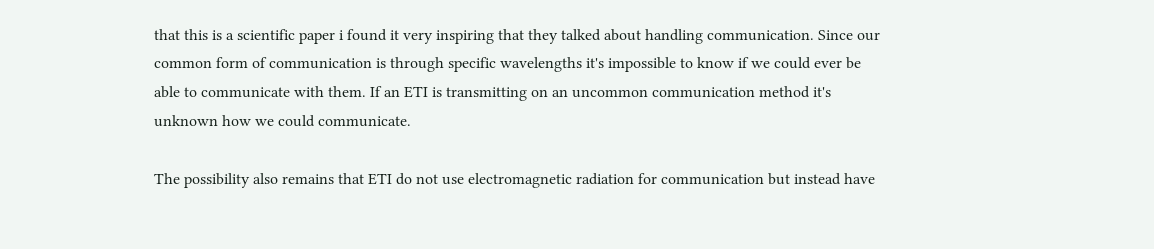that this is a scientific paper i found it very inspiring that they talked about handling communication. Since our common form of communication is through specific wavelengths it's impossible to know if we could ever be able to communicate with them. If an ETI is transmitting on an uncommon communication method it's unknown how we could communicate.

The possibility also remains that ETI do not use electromagnetic radiation for communication but instead have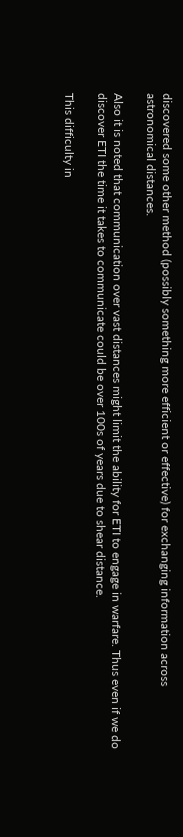discovered some other method (possibly something more efficient or effective) for exchanging information across astronomical distances.

Also it is noted that communication over vast distances might limit the ability for ETI to engage in warfare. Thus even if we do discover ETI the time it takes to communicate could be over 100s of years due to shear distance.

This difficulty in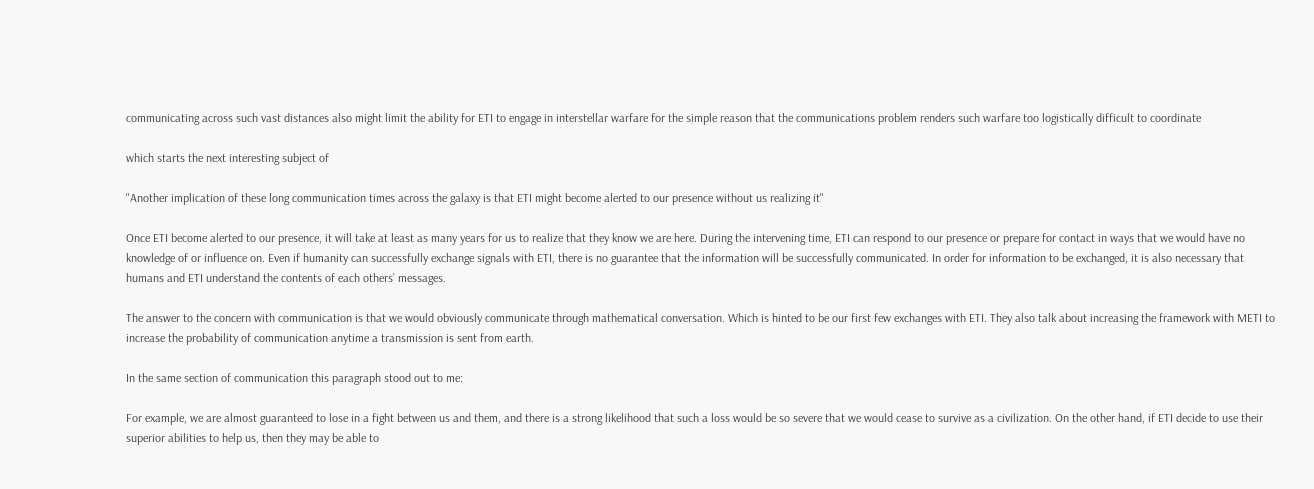communicating across such vast distances also might limit the ability for ETI to engage in interstellar warfare for the simple reason that the communications problem renders such warfare too logistically difficult to coordinate

which starts the next interesting subject of

"Another implication of these long communication times across the galaxy is that ETI might become alerted to our presence without us realizing it"

Once ETI become alerted to our presence, it will take at least as many years for us to realize that they know we are here. During the intervening time, ETI can respond to our presence or prepare for contact in ways that we would have no knowledge of or influence on. Even if humanity can successfully exchange signals with ETI, there is no guarantee that the information will be successfully communicated. In order for information to be exchanged, it is also necessary that humans and ETI understand the contents of each others’ messages.

The answer to the concern with communication is that we would obviously communicate through mathematical conversation. Which is hinted to be our first few exchanges with ETI. They also talk about increasing the framework with METI to increase the probability of communication anytime a transmission is sent from earth.

In the same section of communication this paragraph stood out to me:

For example, we are almost guaranteed to lose in a fight between us and them, and there is a strong likelihood that such a loss would be so severe that we would cease to survive as a civilization. On the other hand, if ETI decide to use their superior abilities to help us, then they may be able to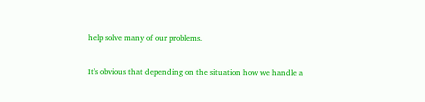help solve many of our problems.

It's obvious that depending on the situation how we handle a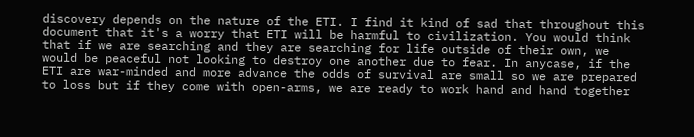discovery depends on the nature of the ETI. I find it kind of sad that throughout this document that it's a worry that ETI will be harmful to civilization. You would think that if we are searching and they are searching for life outside of their own, we would be peaceful not looking to destroy one another due to fear. In anycase, if the ETI are war-minded and more advance the odds of survival are small so we are prepared to loss but if they come with open-arms, we are ready to work hand and hand together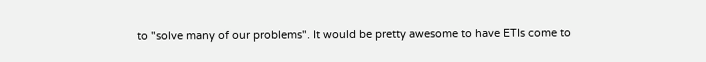to "solve many of our problems". It would be pretty awesome to have ETIs come to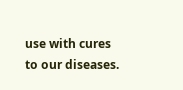use with cures to our diseases.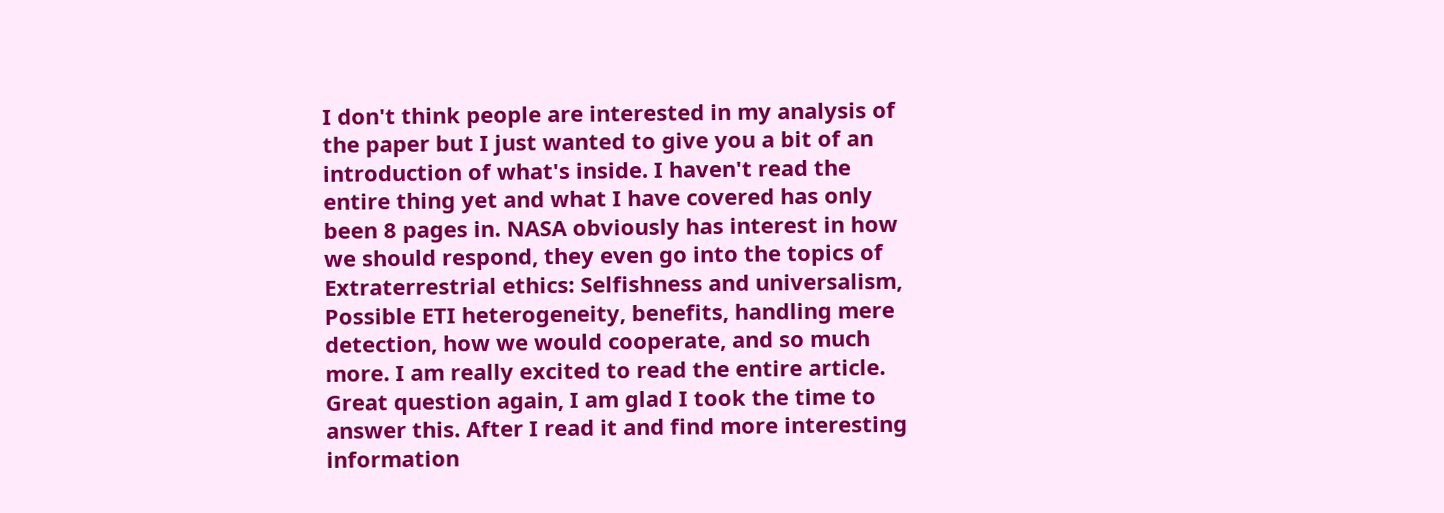I don't think people are interested in my analysis of the paper but I just wanted to give you a bit of an introduction of what's inside. I haven't read the entire thing yet and what I have covered has only been 8 pages in. NASA obviously has interest in how we should respond, they even go into the topics of Extraterrestrial ethics: Selfishness and universalism, Possible ETI heterogeneity, benefits, handling mere detection, how we would cooperate, and so much more. I am really excited to read the entire article. Great question again, I am glad I took the time to answer this. After I read it and find more interesting information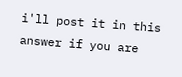i'll post it in this answer if you are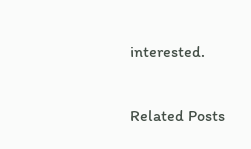interested.

Related Posts